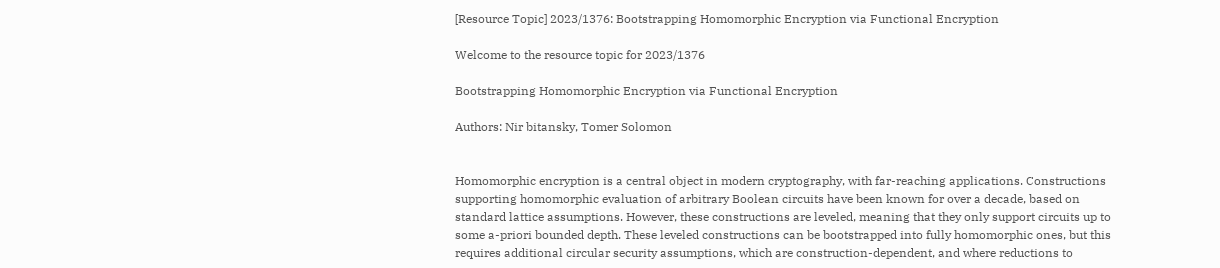[Resource Topic] 2023/1376: Bootstrapping Homomorphic Encryption via Functional Encryption

Welcome to the resource topic for 2023/1376

Bootstrapping Homomorphic Encryption via Functional Encryption

Authors: Nir bitansky, Tomer Solomon


Homomorphic encryption is a central object in modern cryptography, with far-reaching applications. Constructions supporting homomorphic evaluation of arbitrary Boolean circuits have been known for over a decade, based on standard lattice assumptions. However, these constructions are leveled, meaning that they only support circuits up to some a-priori bounded depth. These leveled constructions can be bootstrapped into fully homomorphic ones, but this requires additional circular security assumptions, which are construction-dependent, and where reductions to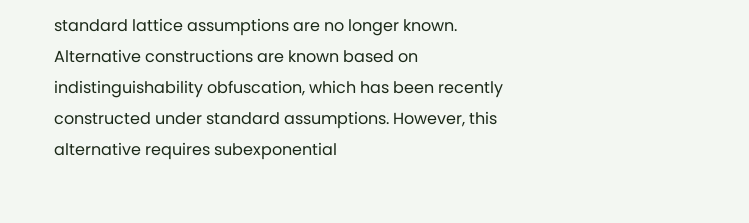standard lattice assumptions are no longer known. Alternative constructions are known based on indistinguishability obfuscation, which has been recently constructed under standard assumptions. However, this alternative requires subexponential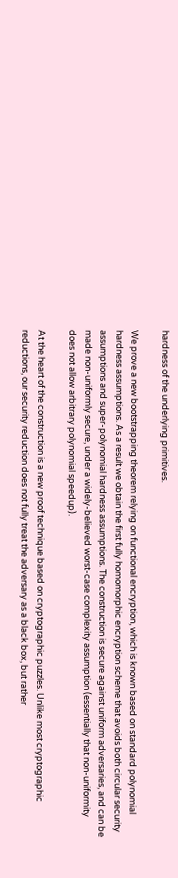hardness of the underlying primitives.

We prove a new bootstrapping theorem relying on functional encryption, which is known based on standard polynomial hardness assumptions. As a result we obtain the first fully homomorphic encryption scheme that avoids both circular security assumptions and super-polynomial hardness assumptions. The construction is secure against uniform adversaries, and can be made non-uniformly secure, under a widely-believed worst-case complexity assumption (essentially that non-uniformity does not allow arbitrary polynomial speedup).

At the heart of the construction is a new proof technique based on cryptographic puzzles. Unlike most cryptographic reductions, our security reduction does not fully treat the adversary as a black box, but rather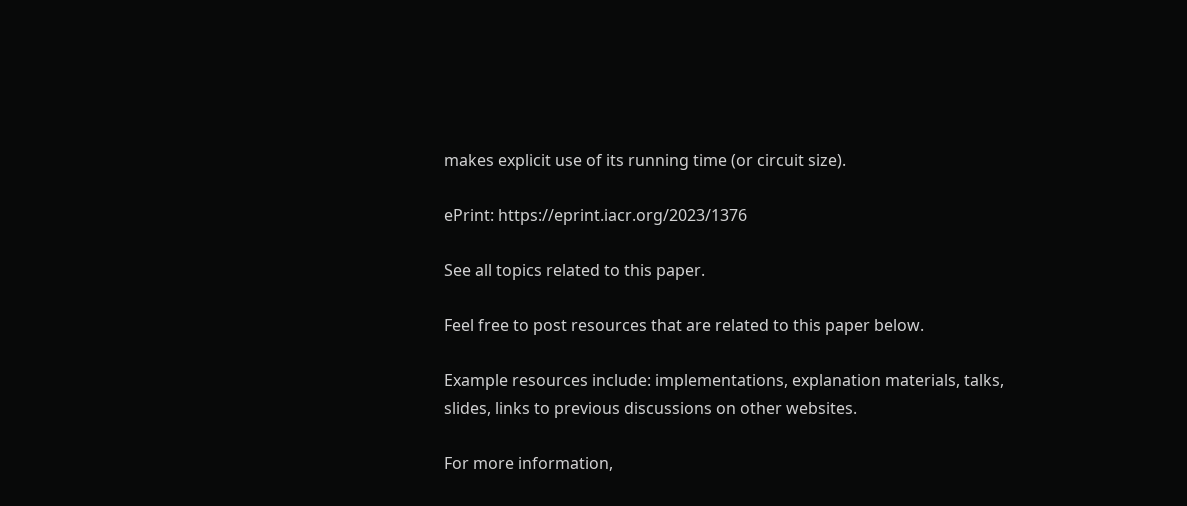makes explicit use of its running time (or circuit size).

ePrint: https://eprint.iacr.org/2023/1376

See all topics related to this paper.

Feel free to post resources that are related to this paper below.

Example resources include: implementations, explanation materials, talks, slides, links to previous discussions on other websites.

For more information,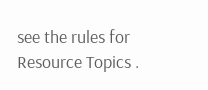see the rules for Resource Topics .